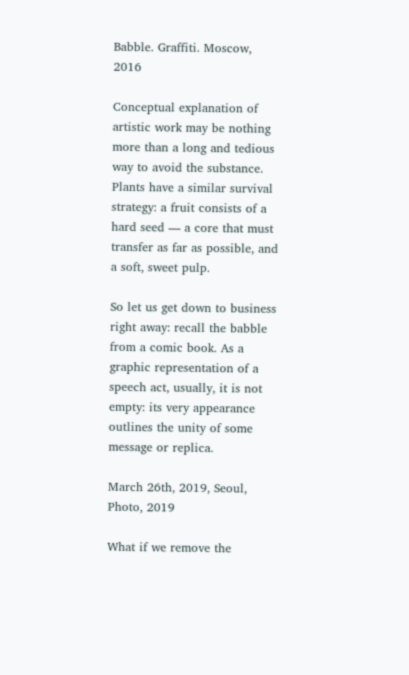Babble. Graffiti. Moscow, 2016

Conceptual explanation of artistic work may be nothing more than a long and tedious way to avoid the substance. Plants have a similar survival strategy: a fruit consists of a hard seed — a core that must transfer as far as possible, and a soft, sweet pulp.

So let us get down to business right away: recall the babble from a comic book. As a graphic representation of a speech act, usually, it is not empty: its very appearance outlines the unity of some message or replica.

March 26th, 2019, Seoul, Photo, 2019

What if we remove the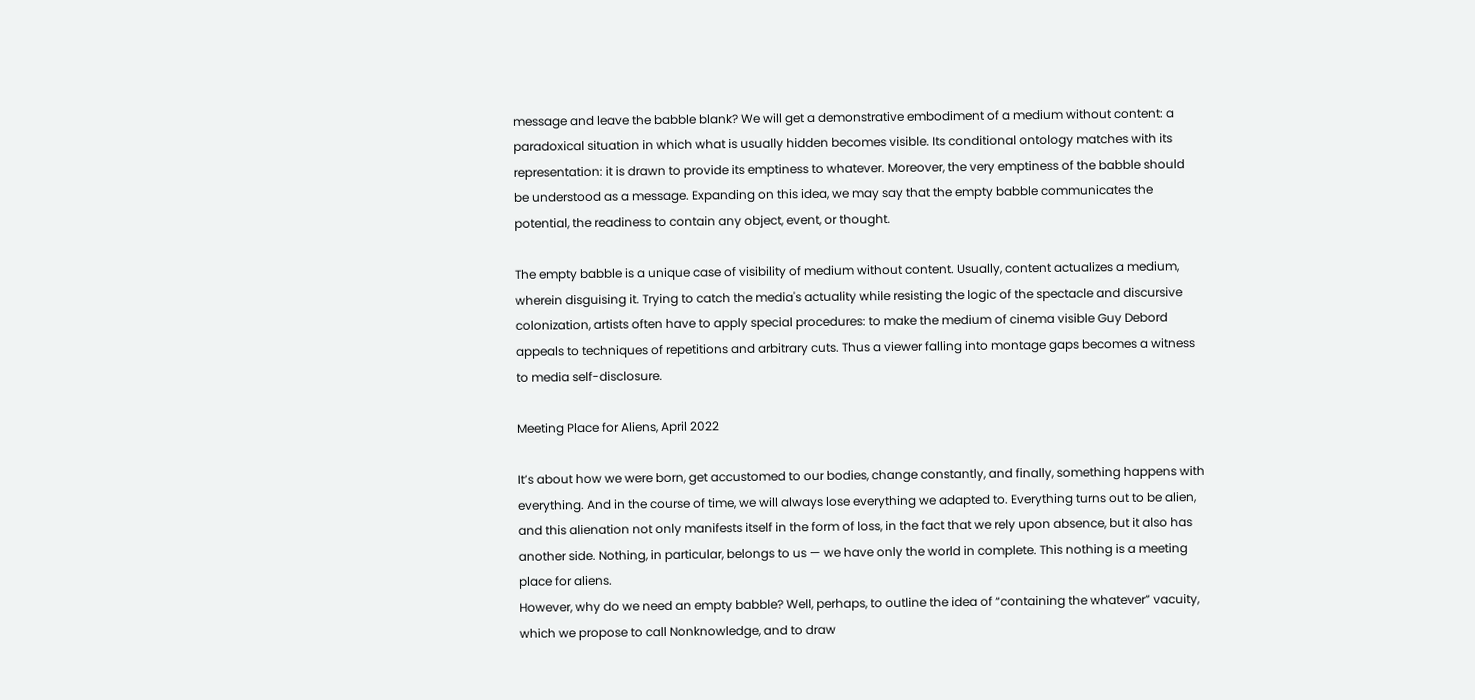message and leave the babble blank? We will get a demonstrative embodiment of a medium without content: a paradoxical situation in which what is usually hidden becomes visible. Its conditional ontology matches with its representation: it is drawn to provide its emptiness to whatever. Moreover, the very emptiness of the babble should be understood as a message. Expanding on this idea, we may say that the empty babble communicates the potential, the readiness to contain any object, event, or thought.

The empty babble is a unique case of visibility of medium without content. Usually, content actualizes a medium, wherein disguising it. Trying to catch the media's actuality while resisting the logic of the spectacle and discursive colonization, artists often have to apply special procedures: to make the medium of cinema visible Guy Debord appeals to techniques of repetitions and arbitrary cuts. Thus a viewer falling into montage gaps becomes a witness to media self-disclosure.

Meeting Place for Aliens, April 2022

It’s about how we were born, get accustomed to our bodies, change constantly, and finally, something happens with everything. And in the course of time, we will always lose everything we adapted to. Everything turns out to be alien, and this alienation not only manifests itself in the form of loss, in the fact that we rely upon absence, but it also has another side. Nothing, in particular, belongs to us — we have only the world in complete. This nothing is a meeting place for aliens.
However, why do we need an empty babble? Well, perhaps, to outline the idea of “containing the whatever” vacuity, which we propose to call Nonknowledge, and to draw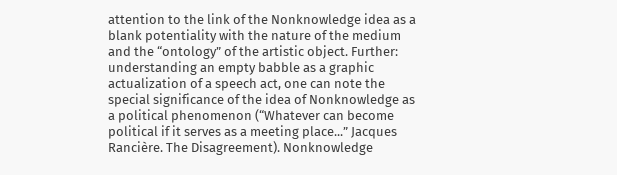attention to the link of the Nonknowledge idea as a blank potentiality with the nature of the medium and the “ontology” of the artistic object. Further: understanding an empty babble as a graphic actualization of a speech act, one can note the special significance of the idea of Nonknowledge as a political phenomenon (“Whatever can become political if it serves as a meeting place...” Jacques Rancière. The Disagreement). Nonknowledge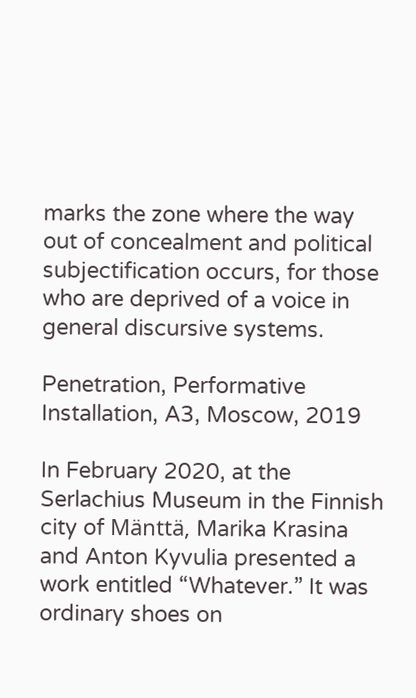marks the zone where the way out of concealment and political subjectification occurs, for those who are deprived of a voice in general discursive systems.

Penetration, Performative Installation, A3, Moscow, 2019

In February 2020, at the Serlachius Museum in the Finnish city of Mänttä, Marika Krasina and Anton Kyvulia presented a work entitled “Whatever.” It was ordinary shoes on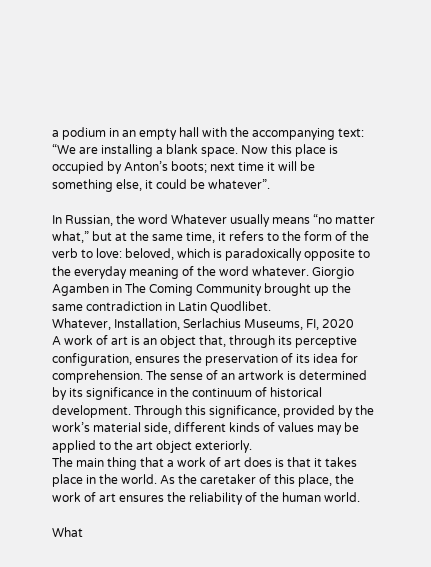a podium in an empty hall with the accompanying text: “We are installing a blank space. Now this place is occupied by Anton’s boots; next time it will be something else, it could be whatever”.

In Russian, the word Whatever usually means “no matter what,” but at the same time, it refers to the form of the verb to love: beloved, which is paradoxically opposite to the everyday meaning of the word whatever. Giorgio Agamben in The Coming Community brought up the same contradiction in Latin Quodlibet.
Whatever, Installation, Serlachius Museums, FI, 2020
A work of art is an object that, through its perceptive configuration, ensures the preservation of its idea for comprehension. The sense of an artwork is determined by its significance in the continuum of historical development. Through this significance, provided by the work’s material side, different kinds of values may be applied to the art object exteriorly.
The main thing that a work of art does is that it takes place in the world. As the caretaker of this place, the work of art ensures the reliability of the human world.

What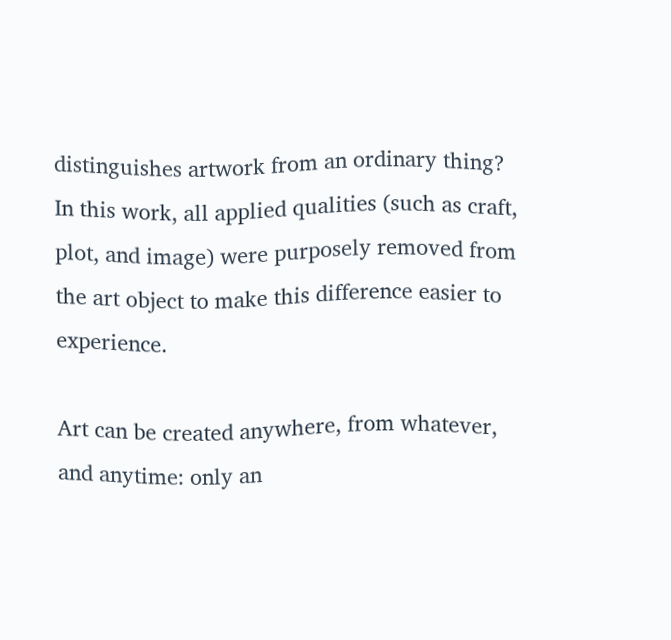distinguishes artwork from an ordinary thing? In this work, all applied qualities (such as craft, plot, and image) were purposely removed from the art object to make this difference easier to experience.

Art can be created anywhere, from whatever, and anytime: only an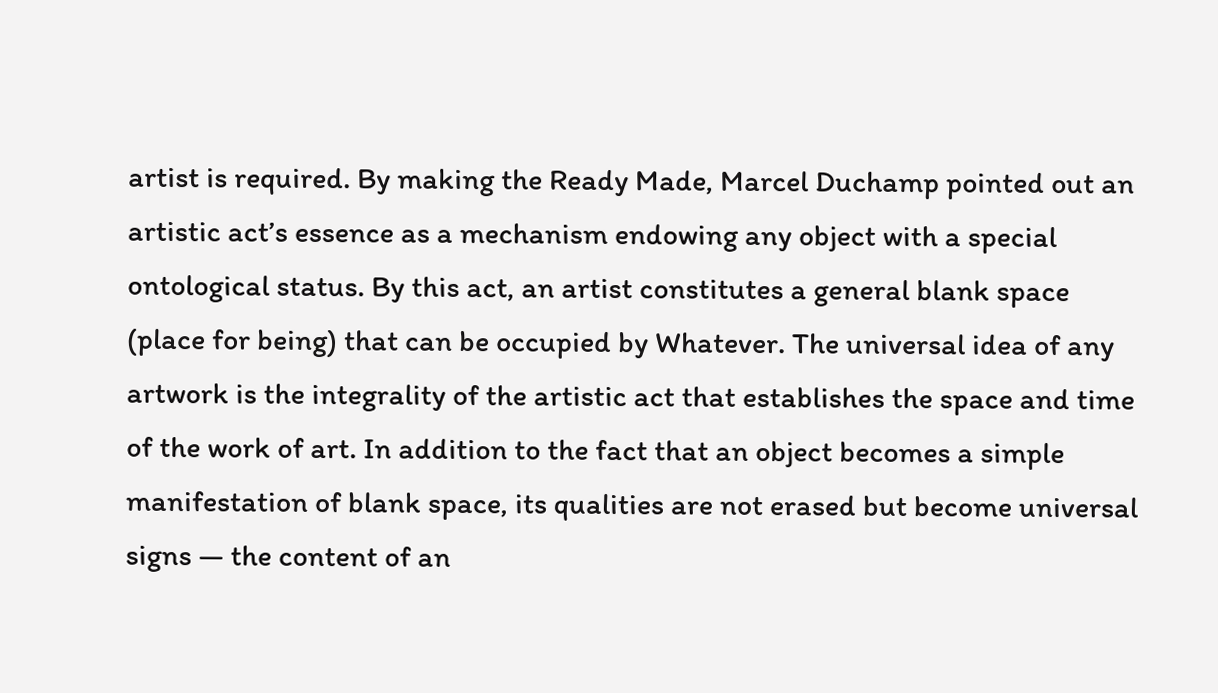artist is required. By making the Ready Made, Marcel Duchamp pointed out an artistic act’s essence as a mechanism endowing any object with a special ontological status. By this act, an artist constitutes a general blank space (place for being) that can be occupied by Whatever. The universal idea of any artwork is the integrality of the artistic act that establishes the space and time of the work of art. In addition to the fact that an object becomes a simple manifestation of blank space, its qualities are not erased but become universal signs — the content of an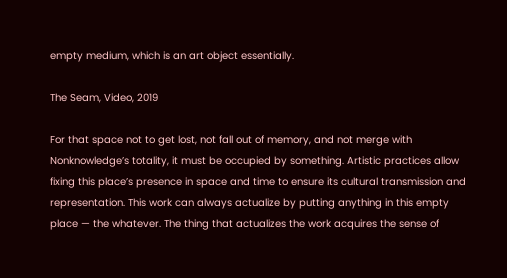empty medium, which is an art object essentially.

The Seam, Video, 2019

For that space not to get lost, not fall out of memory, and not merge with Nonknowledge’s totality, it must be occupied by something. Artistic practices allow fixing this place’s presence in space and time to ensure its cultural transmission and representation. This work can always actualize by putting anything in this empty place — the whatever. The thing that actualizes the work acquires the sense of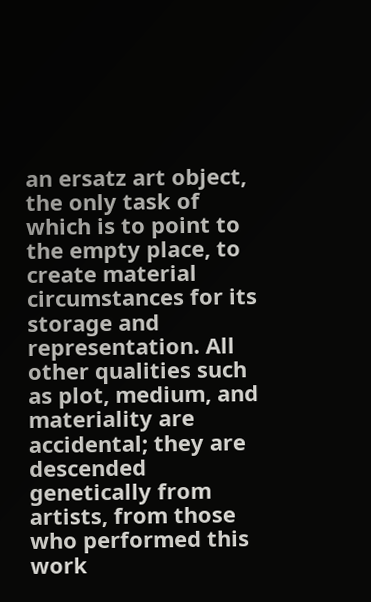an ersatz art object, the only task of which is to point to the empty place, to create material circumstances for its storage and representation. All other qualities such as plot, medium, and materiality are accidental; they are descended genetically from artists, from those who performed this work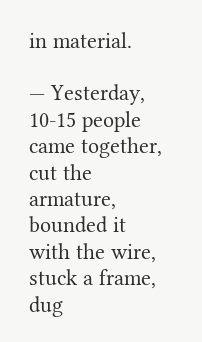in material.

— Yesterday, 10-15 people came together, cut the armature, bounded it with the wire, stuck a frame, dug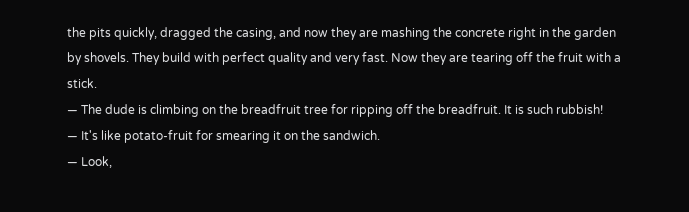the pits quickly, dragged the casing, and now they are mashing the concrete right in the garden by shovels. They build with perfect quality and very fast. Now they are tearing off the fruit with a stick.
— The dude is climbing on the breadfruit tree for ripping off the breadfruit. It is such rubbish!
— It's like potato-fruit for smearing it on the sandwich.
— Look,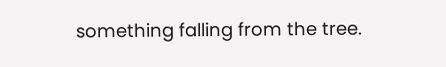something falling from the tree.